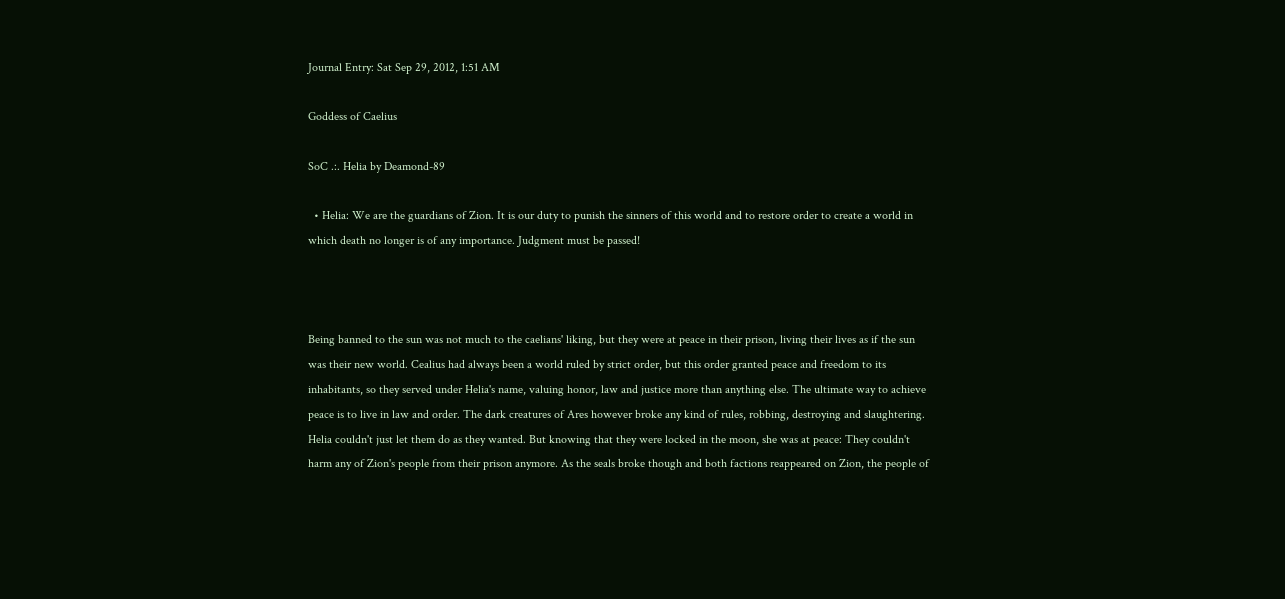Journal Entry: Sat Sep 29, 2012, 1:51 AM

Goddess of Caelius

SoC .:. Helia by Deamond-89

  • Helia: We are the guardians of Zion. It is our duty to punish the sinners of this world and to restore order to create a world in which death no longer is of any importance. Judgment must be passed!



Being banned to the sun was not much to the caelians' liking, but they were at peace in their prison, living their lives as if the sun was their new world. Cealius had always been a world ruled by strict order, but this order granted peace and freedom to its inhabitants, so they served under Helia's name, valuing honor, law and justice more than anything else. The ultimate way to achieve peace is to live in law and order. The dark creatures of Ares however broke any kind of rules, robbing, destroying and slaughtering. Helia couldn't just let them do as they wanted. But knowing that they were locked in the moon, she was at peace: They couldn't harm any of Zion's people from their prison anymore. As the seals broke though and both factions reappeared on Zion, the people of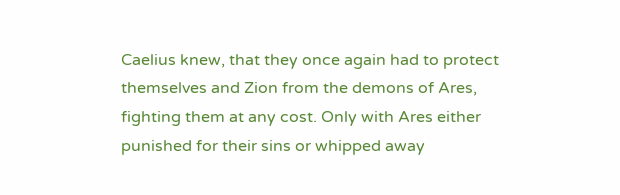Caelius knew, that they once again had to protect themselves and Zion from the demons of Ares, fighting them at any cost. Only with Ares either punished for their sins or whipped away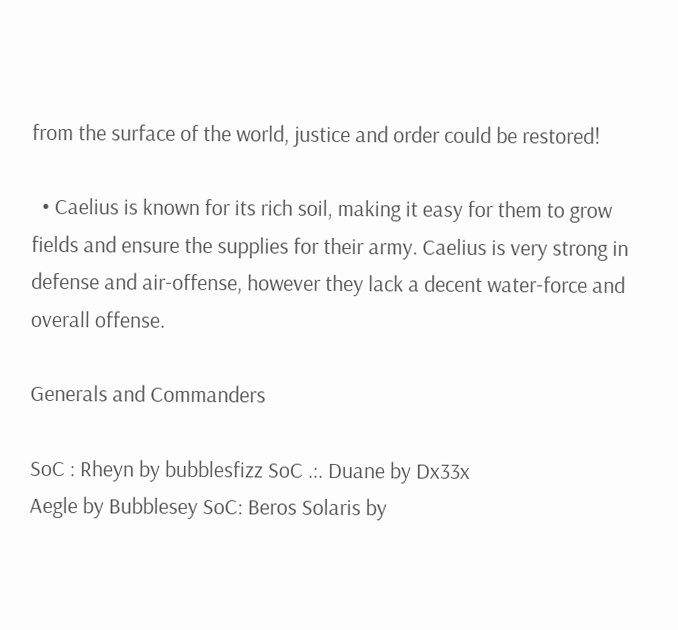from the surface of the world, justice and order could be restored!

  • Caelius is known for its rich soil, making it easy for them to grow fields and ensure the supplies for their army. Caelius is very strong in defense and air-offense, however they lack a decent water-force and overall offense.

Generals and Commanders

SoC : Rheyn by bubblesfizz SoC .:. Duane by Dx33x
Aegle by Bubblesey SoC: Beros Solaris by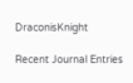DraconisKnight

Recent Journal Entries